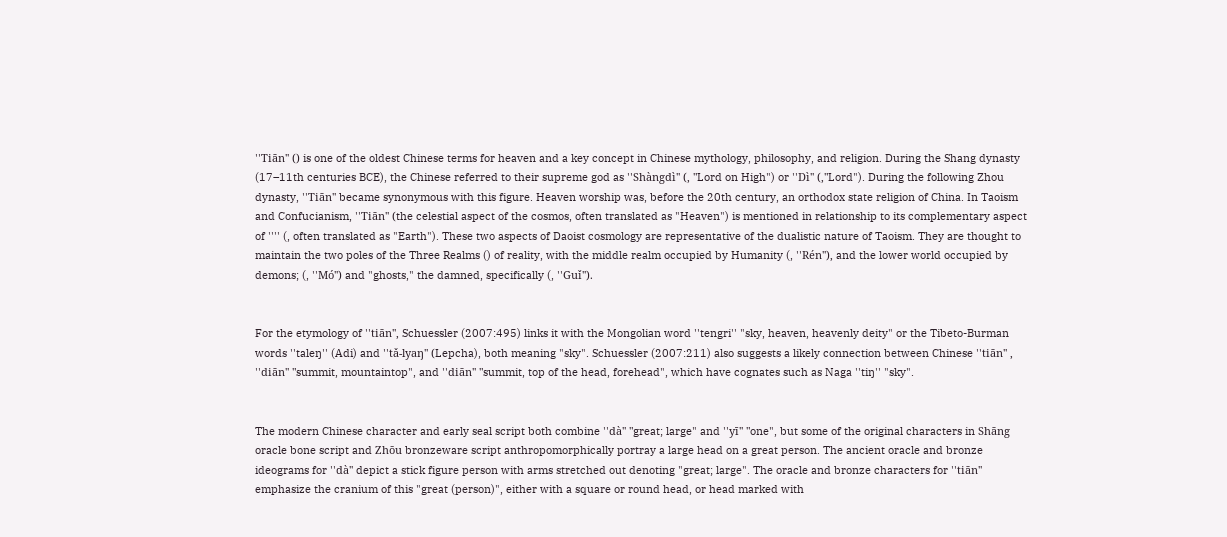''Tiān'' () is one of the oldest Chinese terms for heaven and a key concept in Chinese mythology, philosophy, and religion. During the Shang dynasty (17–11th centuries BCE), the Chinese referred to their supreme god as ''Shàngdì'' (, "Lord on High") or ''Dì'' (,"Lord"). During the following Zhou dynasty, ''Tiān'' became synonymous with this figure. Heaven worship was, before the 20th century, an orthodox state religion of China. In Taoism and Confucianism, ''Tiān'' (the celestial aspect of the cosmos, often translated as "Heaven") is mentioned in relationship to its complementary aspect of '''' (, often translated as "Earth"). These two aspects of Daoist cosmology are representative of the dualistic nature of Taoism. They are thought to maintain the two poles of the Three Realms () of reality, with the middle realm occupied by Humanity (, ''Rén''), and the lower world occupied by demons; (, ''Mó'') and "ghosts," the damned, specifically (, ''Guǐ'').


For the etymology of ''tiān'', Schuessler (2007:495) links it with the Mongolian word ''tengri'' "sky, heaven, heavenly deity" or the Tibeto-Burman words ''taleŋ'' (Adi) and ''tǎ-lyaŋ'' (Lepcha), both meaning "sky". Schuessler (2007:211) also suggests a likely connection between Chinese ''tiān'' , ''diān'' "summit, mountaintop", and ''diān'' "summit, top of the head, forehead", which have cognates such as Naga ''tiŋ'' "sky".


The modern Chinese character and early seal script both combine ''dà'' "great; large" and ''yī'' "one", but some of the original characters in Shāng oracle bone script and Zhōu bronzeware script anthropomorphically portray a large head on a great person. The ancient oracle and bronze ideograms for ''dà'' depict a stick figure person with arms stretched out denoting "great; large". The oracle and bronze characters for ''tiān'' emphasize the cranium of this "great (person)", either with a square or round head, or head marked with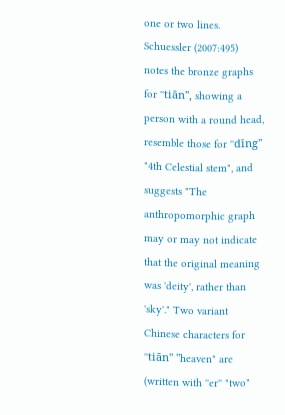one or two lines. Schuessler (2007:495) notes the bronze graphs for ''tiān'', showing a person with a round head, resemble those for ''dīng'' "4th Celestial stem", and suggests "The anthropomorphic graph may or may not indicate that the original meaning was 'deity', rather than 'sky'." Two variant Chinese characters for ''tiān'' "heaven" are (written with ''er'' "two"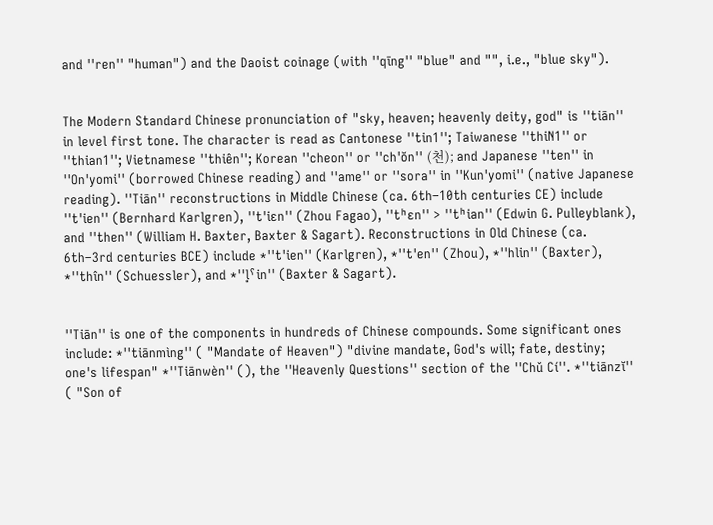and ''ren'' "human") and the Daoist coinage (with ''qīng'' "blue" and "", i.e., "blue sky").


The Modern Standard Chinese pronunciation of "sky, heaven; heavenly deity, god" is ''tiān'' in level first tone. The character is read as Cantonese ''tin1''; Taiwanese ''thiN1'' or ''thian1''; Vietnamese ''thiên''; Korean ''cheon'' or ''ch'ŏn'' (천); and Japanese ''ten'' in ''On'yomi'' (borrowed Chinese reading) and ''ame'' or ''sora'' in ''Kun'yomi'' (native Japanese reading). ''Tiān'' reconstructions in Middle Chinese (ca. 6th–10th centuries CE) include ''t'ien'' (Bernhard Karlgren), ''t'iɛn'' (Zhou Fagao), ''tʰɛn'' > ''tʰian'' (Edwin G. Pulleyblank), and ''then'' (William H. Baxter, Baxter & Sagart). Reconstructions in Old Chinese (ca. 6th–3rd centuries BCE) include *''t'ien'' (Karlgren), *''t'en'' (Zhou), *''hlin'' (Baxter), *''thîn'' (Schuessler), and *''l̥ˤin'' (Baxter & Sagart).


''Tiān'' is one of the components in hundreds of Chinese compounds. Some significant ones include: *''tiānmìng'' ( "Mandate of Heaven") "divine mandate, God's will; fate, destiny; one's lifespan" *''Tiānwèn'' (), the ''Heavenly Questions'' section of the ''Chǔ Cí''. *''tiānzĭ'' ( "Son of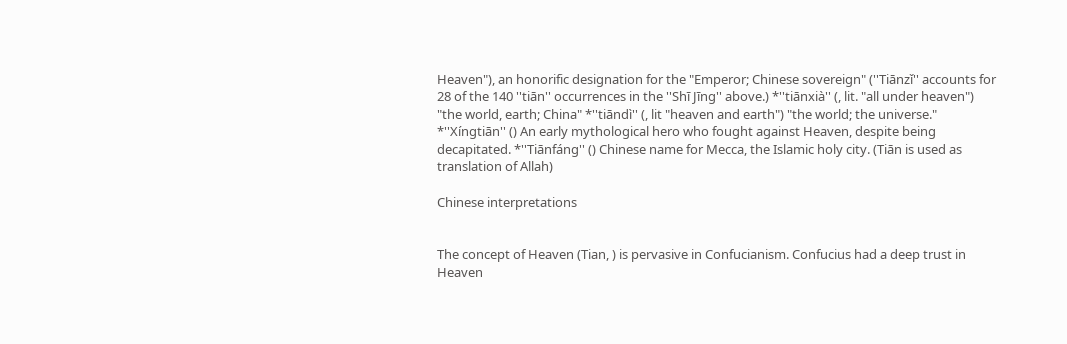Heaven"), an honorific designation for the "Emperor; Chinese sovereign" (''Tiānzǐ'' accounts for 28 of the 140 ''tiān'' occurrences in the ''Shī Jīng'' above.) *''tiānxià'' (, lit. "all under heaven") "the world, earth; China" *''tiāndì'' (, lit "heaven and earth") "the world; the universe." *''Xíngtiān'' () An early mythological hero who fought against Heaven, despite being decapitated. *''Tiānfáng'' () Chinese name for Mecca, the Islamic holy city. (Tiān is used as translation of Allah)

Chinese interpretations


The concept of Heaven (Tian, ) is pervasive in Confucianism. Confucius had a deep trust in Heaven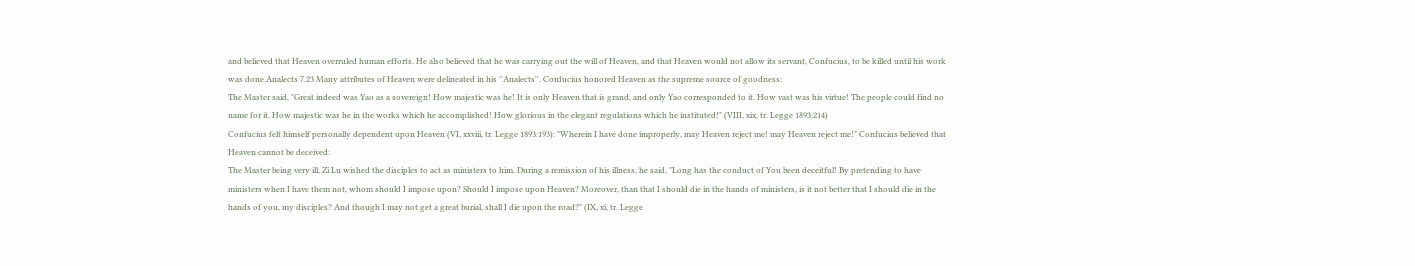and believed that Heaven overruled human efforts. He also believed that he was carrying out the will of Heaven, and that Heaven would not allow its servant, Confucius, to be killed until his work was done.Analects 7.23 Many attributes of Heaven were delineated in his ''Analects''. Confucius honored Heaven as the supreme source of goodness:
The Master said, "Great indeed was Yao as a sovereign! How majestic was he! It is only Heaven that is grand, and only Yao corresponded to it. How vast was his virtue! The people could find no name for it. How majestic was he in the works which he accomplished! How glorious in the elegant regulations which he instituted!" (VIII, xix, tr. Legge 1893:214)
Confucius felt himself personally dependent upon Heaven (VI, xxviii, tr. Legge 1893:193): "Wherein I have done improperly, may Heaven reject me! may Heaven reject me!" Confucius believed that Heaven cannot be deceived:
The Master being very ill, Zi Lu wished the disciples to act as ministers to him. During a remission of his illness, he said, "Long has the conduct of You been deceitful! By pretending to have ministers when I have them not, whom should I impose upon? Should I impose upon Heaven? Moreover, than that I should die in the hands of ministers, is it not better that I should die in the hands of you, my disciples? And though I may not get a great burial, shall I die upon the road?" (IX, xi, tr. Legge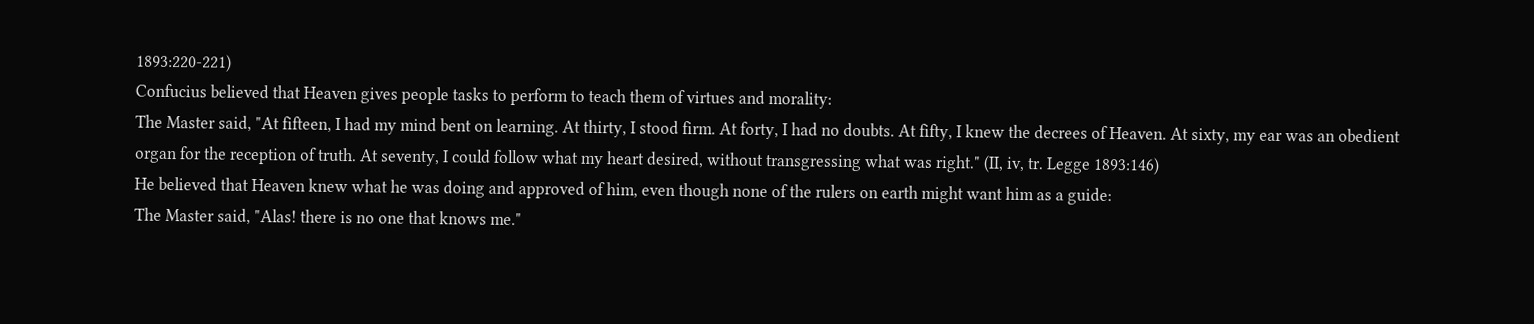1893:220-221)
Confucius believed that Heaven gives people tasks to perform to teach them of virtues and morality:
The Master said, "At fifteen, I had my mind bent on learning. At thirty, I stood firm. At forty, I had no doubts. At fifty, I knew the decrees of Heaven. At sixty, my ear was an obedient organ for the reception of truth. At seventy, I could follow what my heart desired, without transgressing what was right." (II, iv, tr. Legge 1893:146)
He believed that Heaven knew what he was doing and approved of him, even though none of the rulers on earth might want him as a guide:
The Master said, "Alas! there is no one that knows me."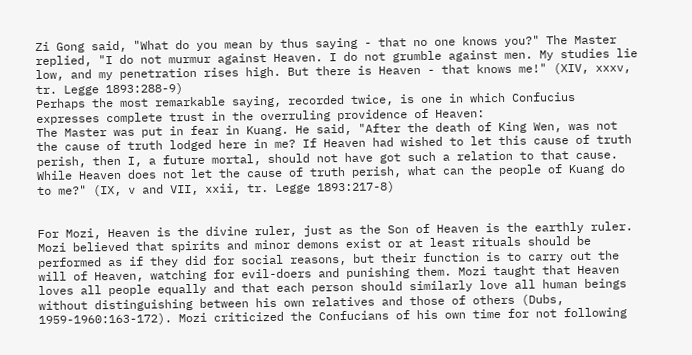Zi Gong said, "What do you mean by thus saying - that no one knows you?" The Master replied, "I do not murmur against Heaven. I do not grumble against men. My studies lie low, and my penetration rises high. But there is Heaven - that knows me!" (XIV, xxxv, tr. Legge 1893:288-9)
Perhaps the most remarkable saying, recorded twice, is one in which Confucius expresses complete trust in the overruling providence of Heaven:
The Master was put in fear in Kuang. He said, "After the death of King Wen, was not the cause of truth lodged here in me? If Heaven had wished to let this cause of truth perish, then I, a future mortal, should not have got such a relation to that cause. While Heaven does not let the cause of truth perish, what can the people of Kuang do to me?" (IX, v and VII, xxii, tr. Legge 1893:217-8)


For Mozi, Heaven is the divine ruler, just as the Son of Heaven is the earthly ruler. Mozi believed that spirits and minor demons exist or at least rituals should be performed as if they did for social reasons, but their function is to carry out the will of Heaven, watching for evil-doers and punishing them. Mozi taught that Heaven loves all people equally and that each person should similarly love all human beings without distinguishing between his own relatives and those of others (Dubs, 1959-1960:163-172). Mozi criticized the Confucians of his own time for not following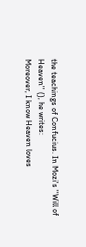the teachings of Confucius. In Mozi's ''Will of Heaven'' (), he writes:
Moreover, I know Heaven loves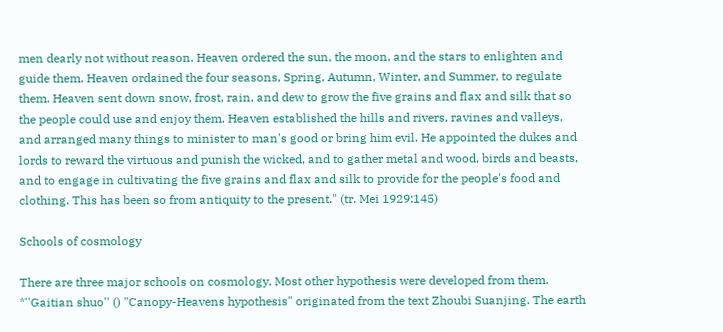men dearly not without reason. Heaven ordered the sun, the moon, and the stars to enlighten and guide them. Heaven ordained the four seasons, Spring, Autumn, Winter, and Summer, to regulate them. Heaven sent down snow, frost, rain, and dew to grow the five grains and flax and silk that so the people could use and enjoy them. Heaven established the hills and rivers, ravines and valleys, and arranged many things to minister to man's good or bring him evil. He appointed the dukes and lords to reward the virtuous and punish the wicked, and to gather metal and wood, birds and beasts, and to engage in cultivating the five grains and flax and silk to provide for the people's food and clothing. This has been so from antiquity to the present." (tr. Mei 1929:145)

Schools of cosmology

There are three major schools on cosmology. Most other hypothesis were developed from them. *''Gaitian shuo'' () "Canopy-Heavens hypothesis" originated from the text Zhoubi Suanjing. The earth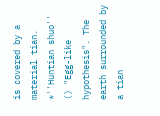is covered by a material tian. *''Huntian shuo'' () "Egg-like hypothesis". The earth surrounded by a tian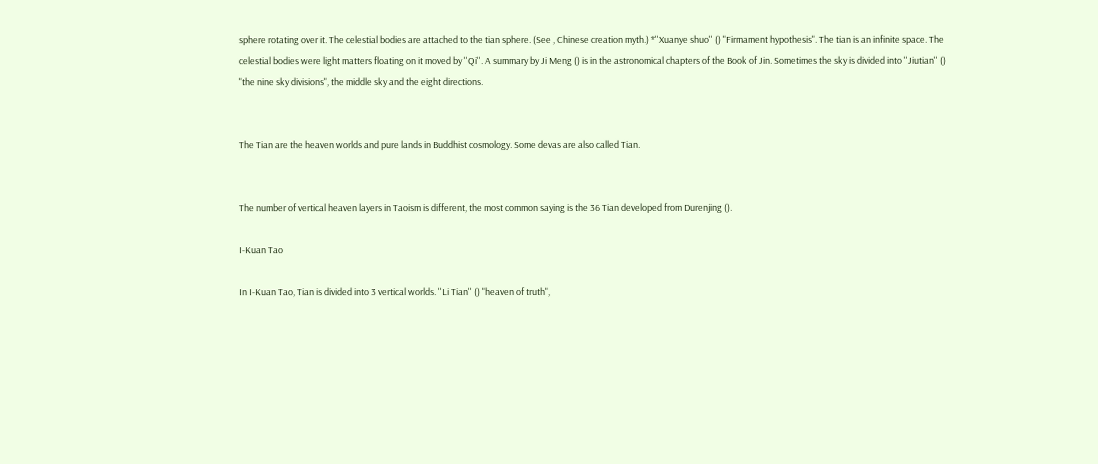sphere rotating over it. The celestial bodies are attached to the tian sphere. (See , Chinese creation myth.) *''Xuanye shuo'' () "Firmament hypothesis". The tian is an infinite space. The celestial bodies were light matters floating on it moved by ''Qi''. A summary by Ji Meng () is in the astronomical chapters of the Book of Jin. Sometimes the sky is divided into ''Jiutian'' () "the nine sky divisions", the middle sky and the eight directions.


The Tian are the heaven worlds and pure lands in Buddhist cosmology. Some devas are also called Tian.


The number of vertical heaven layers in Taoism is different, the most common saying is the 36 Tian developed from Durenjing ().

I-Kuan Tao

In I-Kuan Tao, Tian is divided into 3 vertical worlds. ''Li Tian'' () "heaven of truth",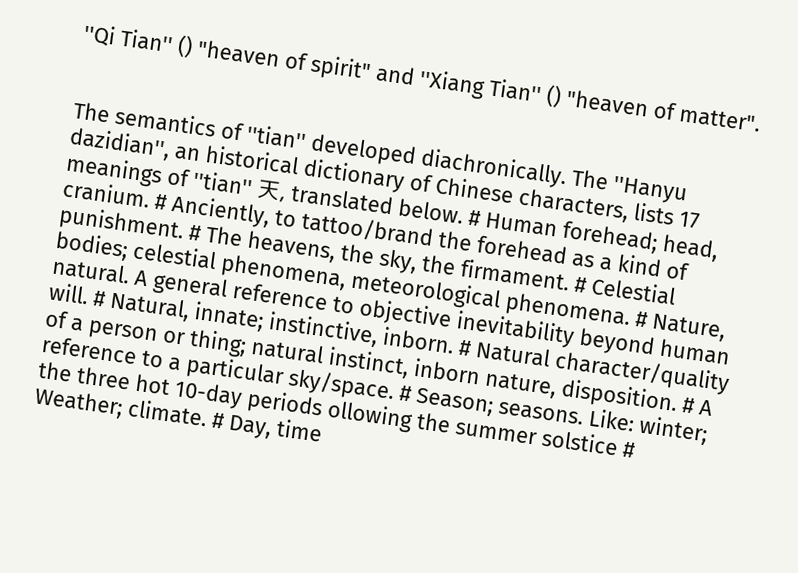''Qi Tian'' () "heaven of spirit" and ''Xiang Tian'' () "heaven of matter".


The semantics of ''tian'' developed diachronically. The ''Hanyu dazidian'', an historical dictionary of Chinese characters, lists 17 meanings of ''tian'' 天, translated below. # Human forehead; head, cranium. # Anciently, to tattoo/brand the forehead as a kind of punishment. # The heavens, the sky, the firmament. # Celestial bodies; celestial phenomena, meteorological phenomena. # Nature, natural. A general reference to objective inevitability beyond human will. # Natural, innate; instinctive, inborn. # Natural character/quality of a person or thing; natural instinct, inborn nature, disposition. # A reference to a particular sky/space. # Season; seasons. Like: winter; the three hot 10-day periods ollowing the summer solstice # Weather; climate. # Day, time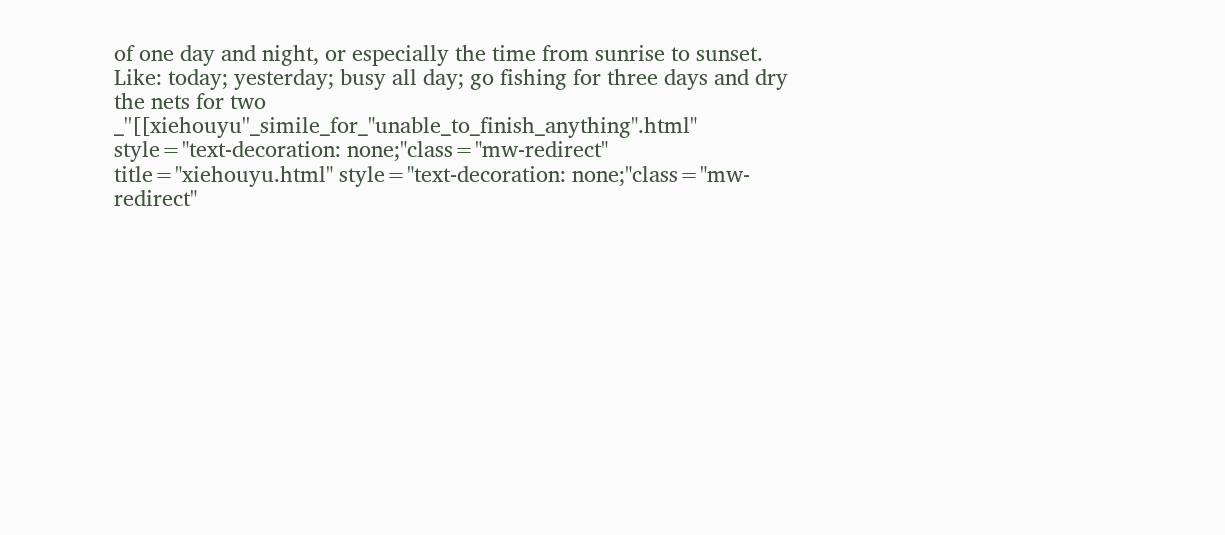of one day and night, or especially the time from sunrise to sunset. Like: today; yesterday; busy all day; go fishing for three days and dry the nets for two _''[[xiehouyu''_simile_for_"unable_to_finish_anything".html" style="text-decoration: none;"class="mw-redirect" title="xiehouyu.html" style="text-decoration: none;"class="mw-redirect"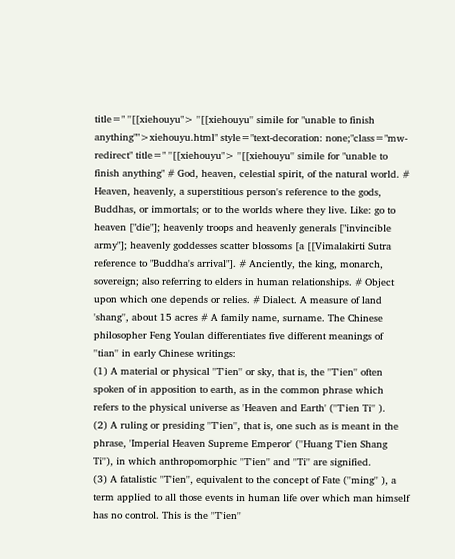title=" ''[[xiehouyu"> ''[[xiehouyu'' simile for "unable to finish anything"">xiehouyu.html" style="text-decoration: none;"class="mw-redirect" title=" ''[[xiehouyu"> ''[[xiehouyu'' simile for "unable to finish anything" # God, heaven, celestial spirit, of the natural world. # Heaven, heavenly, a superstitious person's reference to the gods, Buddhas, or immortals; or to the worlds where they live. Like: go to heaven ["die"]; heavenly troops and heavenly generals ["invincible army"]; heavenly goddesses scatter blossoms [a [[Vimalakirti Sutra reference to "Buddha's arrival"]. # Anciently, the king, monarch, sovereign; also referring to elders in human relationships. # Object upon which one depends or relies. # Dialect. A measure of land 'shang'', about 15 acres # A family name, surname. The Chinese philosopher Feng Youlan differentiates five different meanings of ''tian'' in early Chinese writings:
(1) A material or physical ''T'ien'' or sky, that is, the ''T'ien'' often spoken of in apposition to earth, as in the common phrase which refers to the physical universe as 'Heaven and Earth' (''T'ien Ti'' ).
(2) A ruling or presiding ''T'ien'', that is, one such as is meant in the phrase, 'Imperial Heaven Supreme Emperor' (''Huang T'ien Shang Ti''), in which anthropomorphic ''T'ien'' and ''Ti'' are signified.
(3) A fatalistic ''T'ien'', equivalent to the concept of Fate (''ming'' ), a term applied to all those events in human life over which man himself has no control. This is the ''T'ien''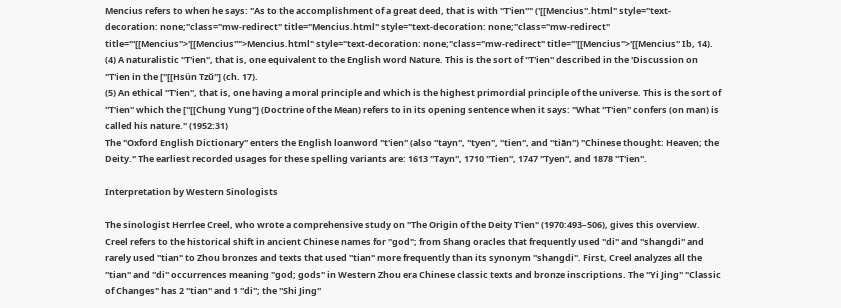Mencius refers to when he says: "As to the accomplishment of a great deed, that is with ''T'ien''" ('[[Mencius''.html" style="text-decoration: none;"class="mw-redirect" title="Mencius.html" style="text-decoration: none;"class="mw-redirect" title="'[[Mencius">'[[Mencius''">Mencius.html" style="text-decoration: none;"class="mw-redirect" title="'[[Mencius">'[[Mencius'' Ib, 14).
(4) A naturalistic ''T'ien'', that is, one equivalent to the English word Nature. This is the sort of ''T'ien'' described in the 'Discussion on ''T'ien in the [''[[Hsün Tzǔ''] (ch. 17).
(5) An ethical ''T'ien'', that is, one having a moral principle and which is the highest primordial principle of the universe. This is the sort of ''T'ien'' which the [''[[Chung Yung''] (Doctrine of the Mean) refers to in its opening sentence when it says: "What ''T'ien'' confers (on man) is called his nature." (1952:31)
The ''Oxford English Dictionary'' enters the English loanword ''t'ien'' (also ''tayn'', ''tyen'', ''tien'', and ''tiān'') "Chinese thought: Heaven; the Deity." The earliest recorded usages for these spelling variants are: 1613 ''Tayn'', 1710 ''Tien'', 1747 ''Tyen'', and 1878 ''T'ien''.

Interpretation by Western Sinologists

The sinologist Herrlee Creel, who wrote a comprehensive study on "The Origin of the Deity T'ien" (1970:493–506), gives this overview. Creel refers to the historical shift in ancient Chinese names for "god"; from Shang oracles that frequently used ''di'' and ''shangdi'' and rarely used ''tian'' to Zhou bronzes and texts that used ''tian'' more frequently than its synonym ''shangdi''. First, Creel analyzes all the ''tian'' and ''di'' occurrences meaning "god; gods" in Western Zhou era Chinese classic texts and bronze inscriptions. The ''Yi Jing'' "Classic of Changes" has 2 ''tian'' and 1 ''di''; the ''Shi Jing''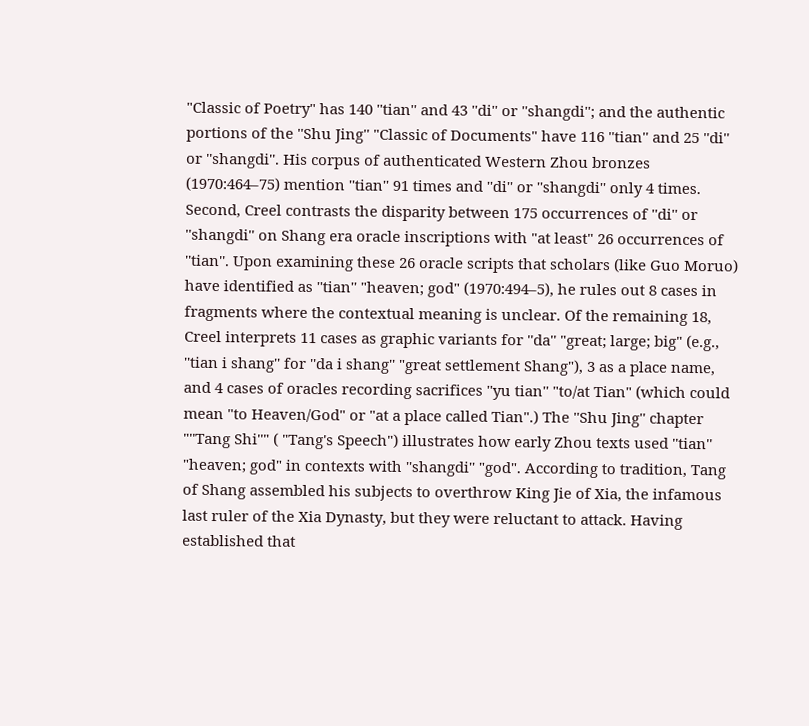"Classic of Poetry" has 140 ''tian'' and 43 ''di'' or ''shangdi''; and the authentic portions of the ''Shu Jing'' "Classic of Documents" have 116 ''tian'' and 25 ''di'' or ''shangdi''. His corpus of authenticated Western Zhou bronzes (1970:464–75) mention ''tian'' 91 times and ''di'' or ''shangdi'' only 4 times. Second, Creel contrasts the disparity between 175 occurrences of ''di'' or ''shangdi'' on Shang era oracle inscriptions with "at least" 26 occurrences of ''tian''. Upon examining these 26 oracle scripts that scholars (like Guo Moruo) have identified as ''tian'' "heaven; god" (1970:494–5), he rules out 8 cases in fragments where the contextual meaning is unclear. Of the remaining 18, Creel interprets 11 cases as graphic variants for ''da'' "great; large; big" (e.g., ''tian i shang'' for ''da i shang'' "great settlement Shang"), 3 as a place name, and 4 cases of oracles recording sacrifices ''yu tian'' "to/at Tian" (which could mean "to Heaven/God" or "at a place called Tian".) The ''Shu Jing'' chapter "''Tang Shi''" ( "Tang's Speech") illustrates how early Zhou texts used ''tian'' "heaven; god" in contexts with ''shangdi'' "god". According to tradition, Tang of Shang assembled his subjects to overthrow King Jie of Xia, the infamous last ruler of the Xia Dynasty, but they were reluctant to attack. Having established that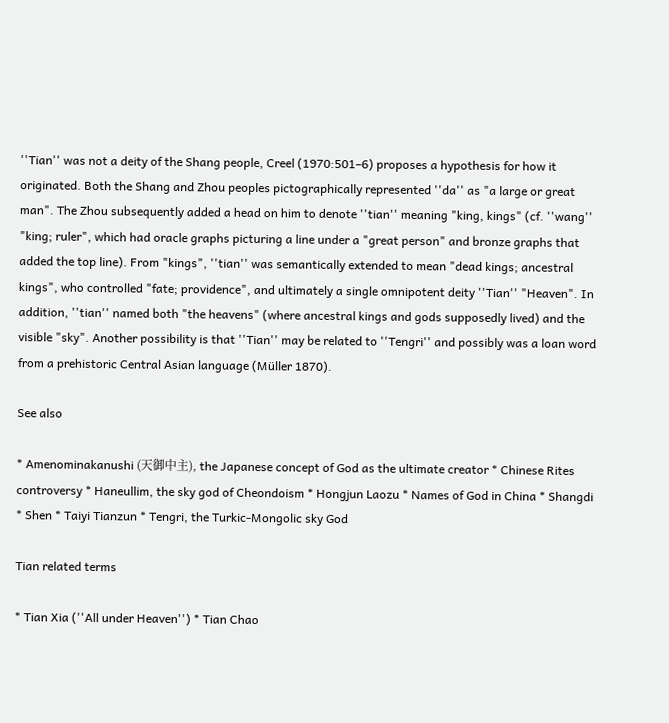''Tian'' was not a deity of the Shang people, Creel (1970:501–6) proposes a hypothesis for how it originated. Both the Shang and Zhou peoples pictographically represented ''da'' as "a large or great man". The Zhou subsequently added a head on him to denote ''tian'' meaning "king, kings" (cf. ''wang'' "king; ruler", which had oracle graphs picturing a line under a "great person" and bronze graphs that added the top line). From "kings", ''tian'' was semantically extended to mean "dead kings; ancestral kings", who controlled "fate; providence", and ultimately a single omnipotent deity ''Tian'' "Heaven". In addition, ''tian'' named both "the heavens" (where ancestral kings and gods supposedly lived) and the visible "sky". Another possibility is that ''Tian'' may be related to ''Tengri'' and possibly was a loan word from a prehistoric Central Asian language (Müller 1870).

See also

* Amenominakanushi (天御中主), the Japanese concept of God as the ultimate creator * Chinese Rites controversy * Haneullim, the sky god of Cheondoism * Hongjun Laozu * Names of God in China * Shangdi * Shen * Taiyi Tianzun * Tengri, the Turkic-Mongolic sky God

Tian related terms

* Tian Xia (''All under Heaven'') * Tian Chao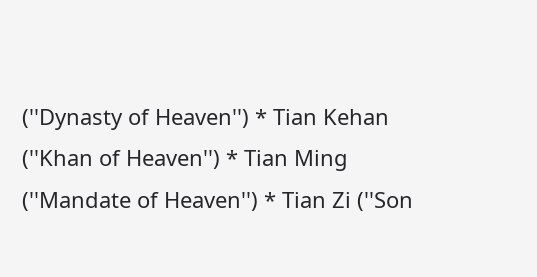(''Dynasty of Heaven'') * Tian Kehan (''Khan of Heaven'') * Tian Ming (''Mandate of Heaven'') * Tian Zi (''Son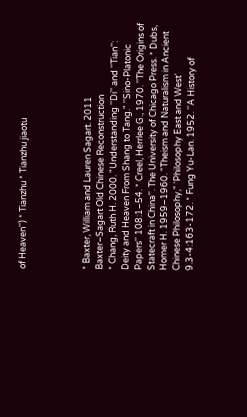of Heaven'') * Tianzhu * Tianzhu jiaotu




* Baxter, William and Lauren Sagart. 2011
Baxter–Sagart Old Chinese Reconstruction
* Chang, Ruth H. 2000. "Understanding ''Di'' and ''Tian'': Deity and Heaven From Shang to Tang." ''Sino-Platonic Papers'' 108:1–54. * Creel, Herrlee G., 1970. ''The Origins of Statecraft in China''. The University of Chicago Press. * Dubs, Homer H. 1959–1960. "Theism and Naturalism in Ancient Chinese Philosophy," 'Philosophy East and West' 9.3-4:163-172. * Fung Yu-Lan. 1952. ''A History of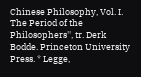Chinese Philosophy, Vol. I. The Period of the Philosophers'', tr. Derk Bodde. Princeton University Press. * Legge,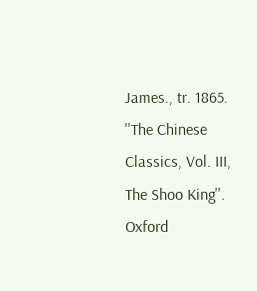James., tr. 1865. ''The Chinese Classics, Vol. III, The Shoo King''. Oxford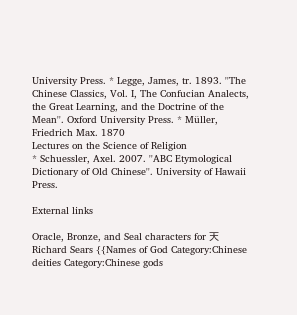University Press. * Legge, James, tr. 1893. ''The Chinese Classics, Vol. I, The Confucian Analects, the Great Learning, and the Doctrine of the Mean''. Oxford University Press. * Müller, Friedrich Max. 1870
Lectures on the Science of Religion
* Schuessler, Axel. 2007. ''ABC Etymological Dictionary of Old Chinese''. University of Hawaii Press.

External links

Oracle, Bronze, and Seal characters for 天
Richard Sears {{Names of God Category:Chinese deities Category:Chinese gods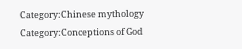Category:Chinese mythology Category:Conceptions of God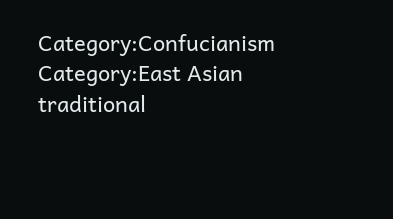Category:Confucianism Category:East Asian traditional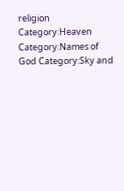religion Category:Heaven Category:Names of God Category:Sky and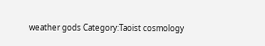weather gods Category:Taoist cosmology